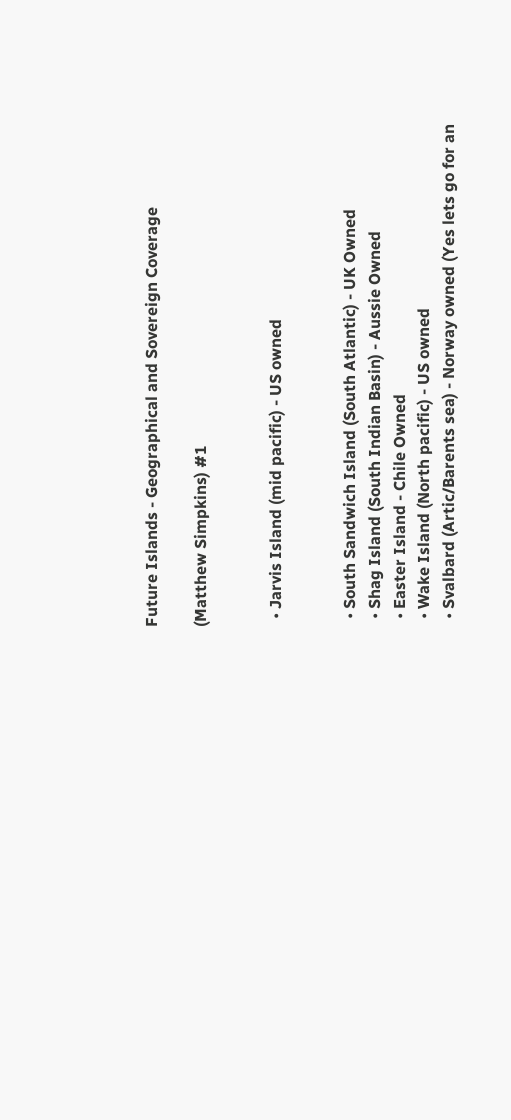Future Islands - Geographical and Sovereign Coverage

(Matthew Simpkins) #1


  • Jarvis Island (mid pacific) - US owned


  • South Sandwich Island (South Atlantic) - UK Owned
  • Shag Island (South Indian Basin) - Aussie Owned
  • Easter Island - Chile Owned
  • Wake Island (North pacific) - US owned
  • Svalbard (Artic/Barents sea) - Norway owned (Yes lets go for an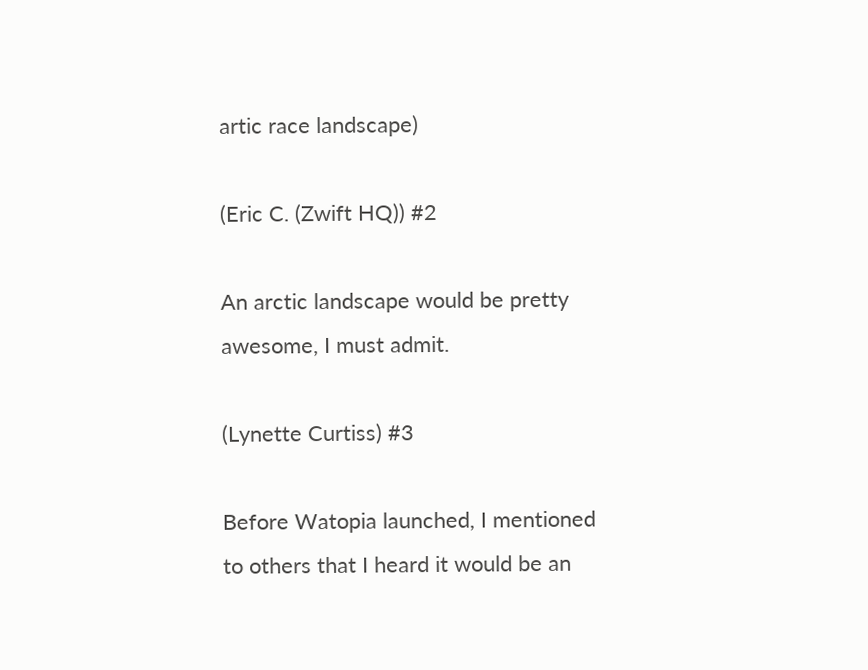artic race landscape)

(Eric C. (Zwift HQ)) #2

An arctic landscape would be pretty awesome, I must admit.

(Lynette Curtiss) #3

Before Watopia launched, I mentioned to others that I heard it would be an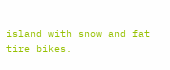island with snow and fat tire bikes.